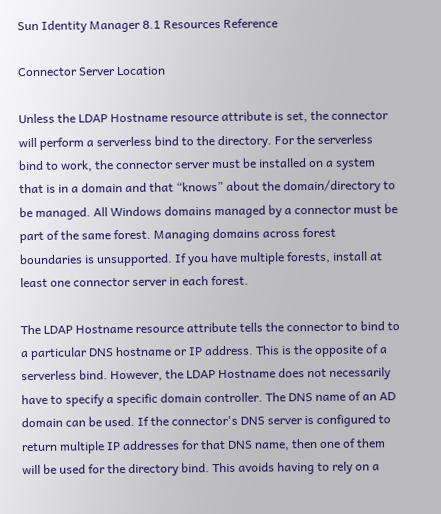Sun Identity Manager 8.1 Resources Reference

Connector Server Location

Unless the LDAP Hostname resource attribute is set, the connector will perform a serverless bind to the directory. For the serverless bind to work, the connector server must be installed on a system that is in a domain and that “knows” about the domain/directory to be managed. All Windows domains managed by a connector must be part of the same forest. Managing domains across forest boundaries is unsupported. If you have multiple forests, install at least one connector server in each forest.

The LDAP Hostname resource attribute tells the connector to bind to a particular DNS hostname or IP address. This is the opposite of a serverless bind. However, the LDAP Hostname does not necessarily have to specify a specific domain controller. The DNS name of an AD domain can be used. If the connector's DNS server is configured to return multiple IP addresses for that DNS name, then one of them will be used for the directory bind. This avoids having to rely on a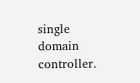single domain controller.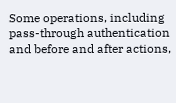Some operations, including pass-through authentication and before and after actions,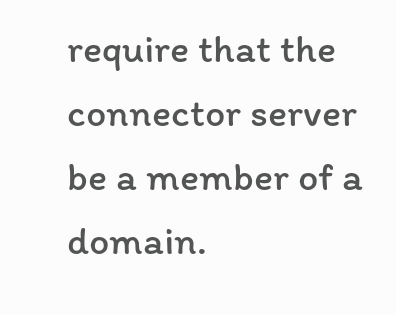require that the connector server be a member of a domain.